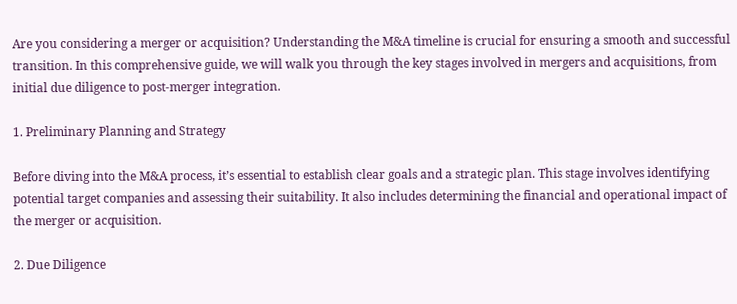Are you considering a merger or acquisition? Understanding the M&A timeline is crucial for ensuring a smooth and successful transition. In this comprehensive guide, we will walk you through the key stages involved in mergers and acquisitions, from initial due diligence to post-merger integration.

1. Preliminary Planning and Strategy

Before diving into the M&A process, it’s essential to establish clear goals and a strategic plan. This stage involves identifying potential target companies and assessing their suitability. It also includes determining the financial and operational impact of the merger or acquisition.

2. Due Diligence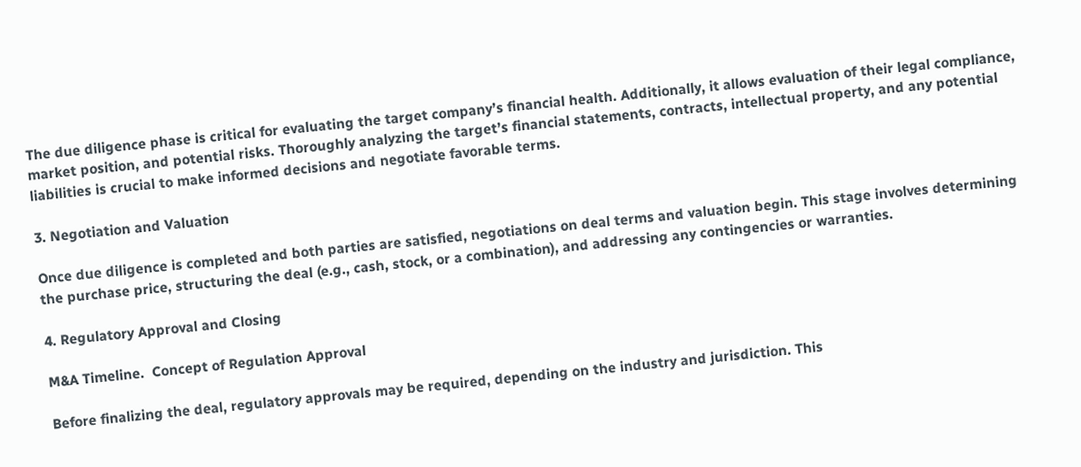The due diligence phase is critical for evaluating the target company’s financial health. Additionally, it allows evaluation of their legal compliance, market position, and potential risks. Thoroughly analyzing the target’s financial statements, contracts, intellectual property, and any potential liabilities is crucial to make informed decisions and negotiate favorable terms.

3. Negotiation and Valuation

Once due diligence is completed and both parties are satisfied, negotiations on deal terms and valuation begin. This stage involves determining the purchase price, structuring the deal (e.g., cash, stock, or a combination), and addressing any contingencies or warranties.

4. Regulatory Approval and Closing

M&A Timeline.  Concept of Regulation Approval

Before finalizing the deal, regulatory approvals may be required, depending on the industry and jurisdiction. This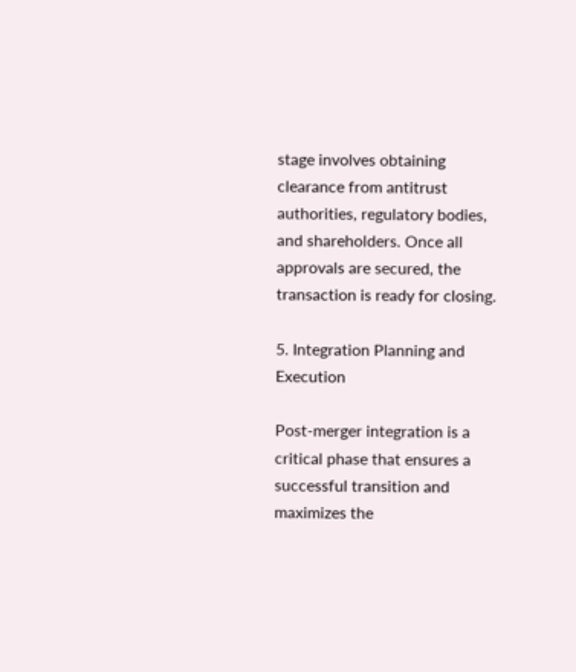stage involves obtaining clearance from antitrust authorities, regulatory bodies, and shareholders. Once all approvals are secured, the transaction is ready for closing.

5. Integration Planning and Execution

Post-merger integration is a critical phase that ensures a successful transition and maximizes the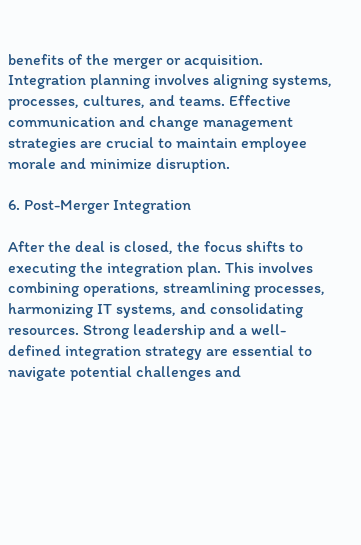benefits of the merger or acquisition. Integration planning involves aligning systems, processes, cultures, and teams. Effective communication and change management strategies are crucial to maintain employee morale and minimize disruption.

6. Post-Merger Integration

After the deal is closed, the focus shifts to executing the integration plan. This involves combining operations, streamlining processes, harmonizing IT systems, and consolidating resources. Strong leadership and a well-defined integration strategy are essential to navigate potential challenges and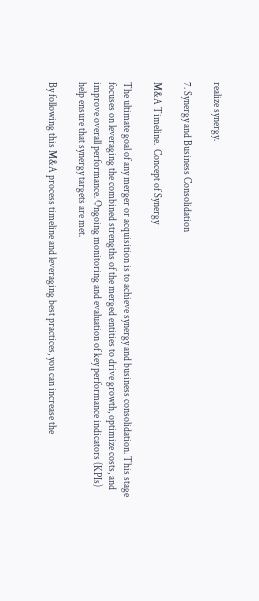realize synergy.

7. Synergy and Business Consolidation

M&A Timeline.  Concept of Synergy

The ultimate goal of any merger or acquisition is to achieve synergy and business consolidation. This stage focuses on leveraging the combined strengths of the merged entities to drive growth, optimize costs, and improve overall performance. Ongoing monitoring and evaluation of key performance indicators (KPIs) help ensure that synergy targets are met.

By following this M&A process timeline and leveraging best practices, you can increase the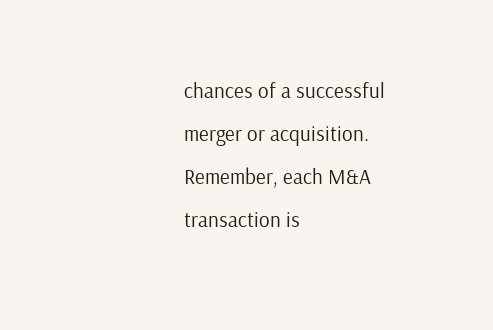chances of a successful merger or acquisition. Remember, each M&A transaction is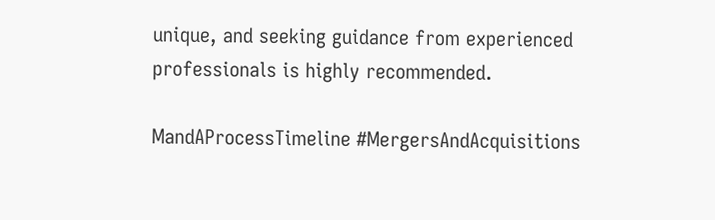unique, and seeking guidance from experienced professionals is highly recommended.

MandAProcessTimeline #MergersAndAcquisitions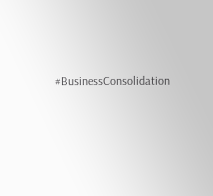#BusinessConsolidation